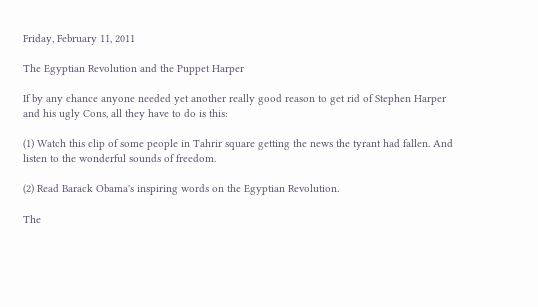Friday, February 11, 2011

The Egyptian Revolution and the Puppet Harper

If by any chance anyone needed yet another really good reason to get rid of Stephen Harper and his ugly Cons, all they have to do is this:

(1) Watch this clip of some people in Tahrir square getting the news the tyrant had fallen. And listen to the wonderful sounds of freedom.

(2) Read Barack Obama's inspiring words on the Egyptian Revolution.

The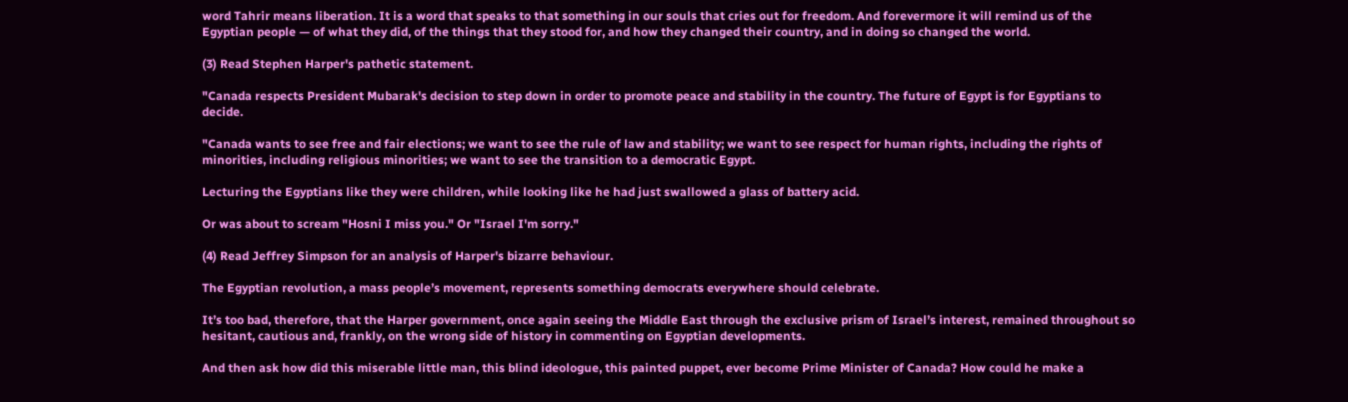word Tahrir means liberation. It is a word that speaks to that something in our souls that cries out for freedom. And forevermore it will remind us of the Egyptian people — of what they did, of the things that they stood for, and how they changed their country, and in doing so changed the world.

(3) Read Stephen Harper's pathetic statement.

"Canada respects President Mubarak's decision to step down in order to promote peace and stability in the country. The future of Egypt is for Egyptians to decide.

"Canada wants to see free and fair elections; we want to see the rule of law and stability; we want to see respect for human rights, including the rights of minorities, including religious minorities; we want to see the transition to a democratic Egypt.

Lecturing the Egyptians like they were children, while looking like he had just swallowed a glass of battery acid.

Or was about to scream "Hosni I miss you." Or "Israel I'm sorry."

(4) Read Jeffrey Simpson for an analysis of Harper's bizarre behaviour.

The Egyptian revolution, a mass people’s movement, represents something democrats everywhere should celebrate.

It’s too bad, therefore, that the Harper government, once again seeing the Middle East through the exclusive prism of Israel’s interest, remained throughout so hesitant, cautious and, frankly, on the wrong side of history in commenting on Egyptian developments.

And then ask how did this miserable little man, this blind ideologue, this painted puppet, ever become Prime Minister of Canada? How could he make a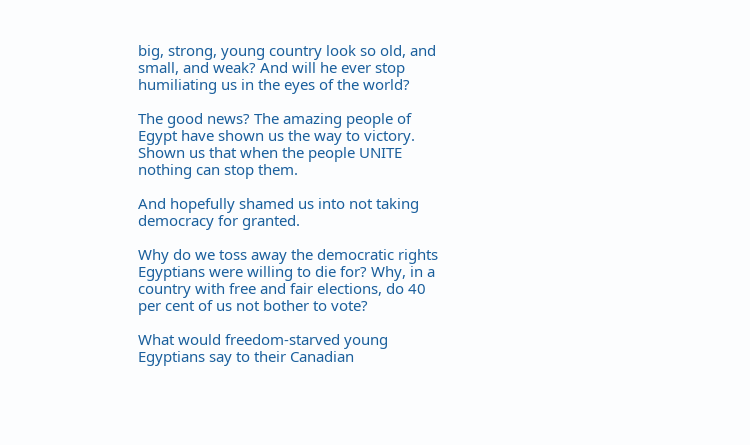big, strong, young country look so old, and small, and weak? And will he ever stop humiliating us in the eyes of the world?

The good news? The amazing people of Egypt have shown us the way to victory. Shown us that when the people UNITE nothing can stop them.

And hopefully shamed us into not taking democracy for granted.

Why do we toss away the democratic rights Egyptians were willing to die for? Why, in a country with free and fair elections, do 40 per cent of us not bother to vote?

What would freedom-starved young Egyptians say to their Canadian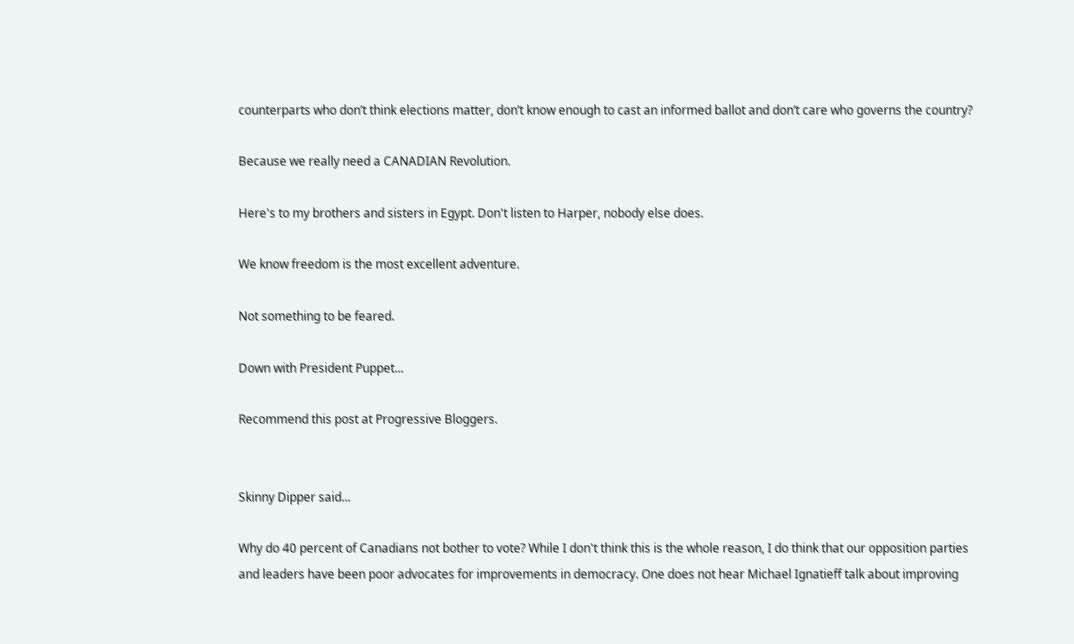counterparts who don’t think elections matter, don’t know enough to cast an informed ballot and don’t care who governs the country?

Because we really need a CANADIAN Revolution.

Here's to my brothers and sisters in Egypt. Don't listen to Harper, nobody else does.

We know freedom is the most excellent adventure.

Not something to be feared.

Down with President Puppet...

Recommend this post at Progressive Bloggers.


Skinny Dipper said...

Why do 40 percent of Canadians not bother to vote? While I don't think this is the whole reason, I do think that our opposition parties and leaders have been poor advocates for improvements in democracy. One does not hear Michael Ignatieff talk about improving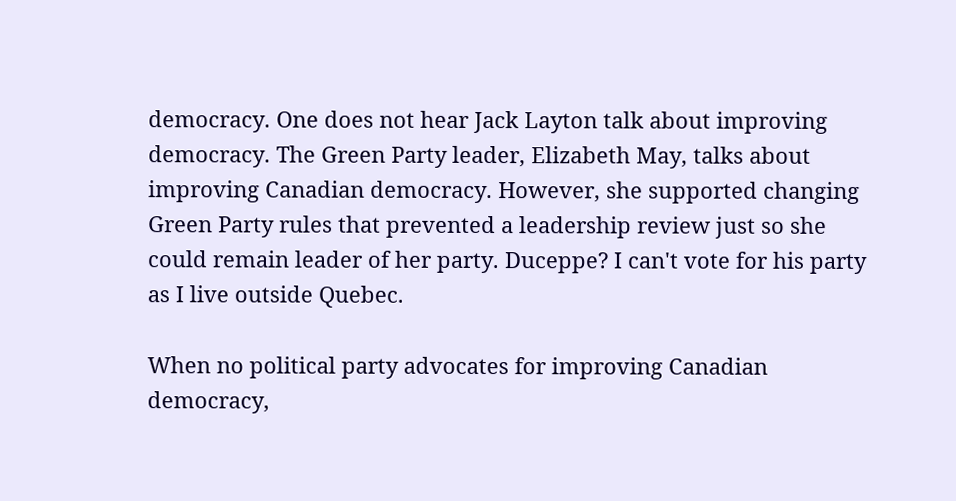democracy. One does not hear Jack Layton talk about improving democracy. The Green Party leader, Elizabeth May, talks about improving Canadian democracy. However, she supported changing Green Party rules that prevented a leadership review just so she could remain leader of her party. Duceppe? I can't vote for his party as I live outside Quebec.

When no political party advocates for improving Canadian democracy,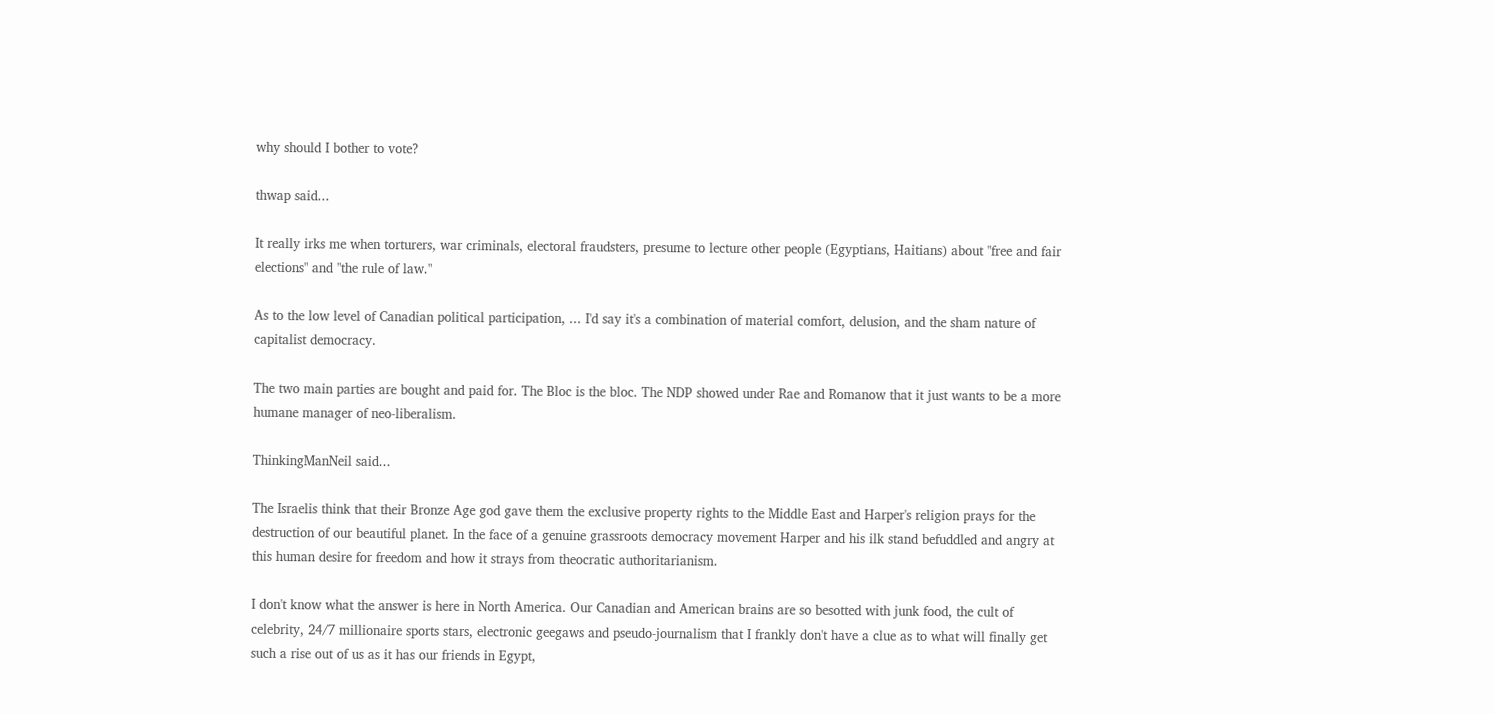why should I bother to vote?

thwap said...

It really irks me when torturers, war criminals, electoral fraudsters, presume to lecture other people (Egyptians, Haitians) about "free and fair elections" and "the rule of law."

As to the low level of Canadian political participation, ... I'd say it's a combination of material comfort, delusion, and the sham nature of capitalist democracy.

The two main parties are bought and paid for. The Bloc is the bloc. The NDP showed under Rae and Romanow that it just wants to be a more humane manager of neo-liberalism.

ThinkingManNeil said...

The Israelis think that their Bronze Age god gave them the exclusive property rights to the Middle East and Harper's religion prays for the destruction of our beautiful planet. In the face of a genuine grassroots democracy movement Harper and his ilk stand befuddled and angry at this human desire for freedom and how it strays from theocratic authoritarianism.

I don't know what the answer is here in North America. Our Canadian and American brains are so besotted with junk food, the cult of celebrity, 24/7 millionaire sports stars, electronic geegaws and pseudo-journalism that I frankly don't have a clue as to what will finally get such a rise out of us as it has our friends in Egypt,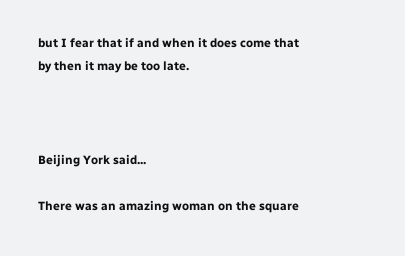but I fear that if and when it does come that by then it may be too late.



Beijing York said...

There was an amazing woman on the square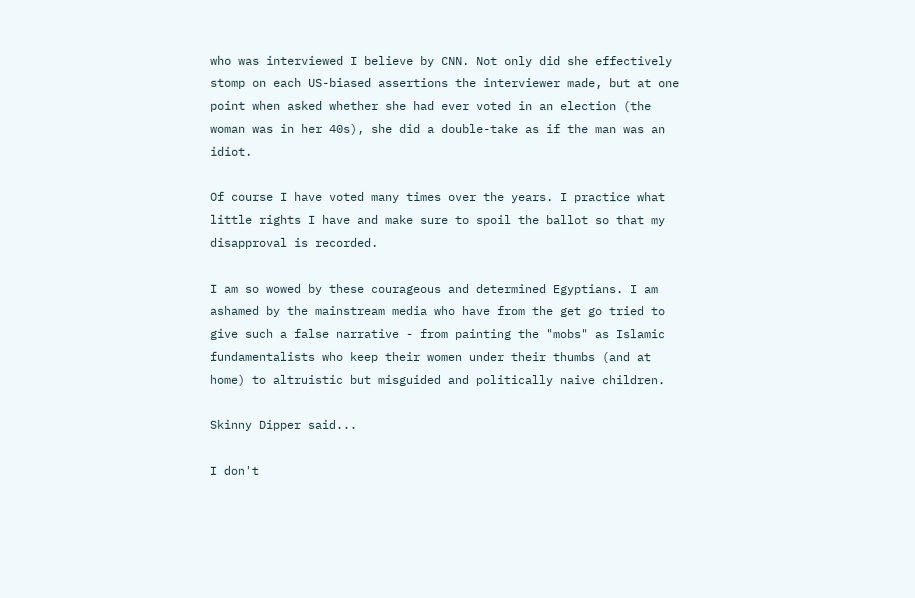who was interviewed I believe by CNN. Not only did she effectively stomp on each US-biased assertions the interviewer made, but at one point when asked whether she had ever voted in an election (the woman was in her 40s), she did a double-take as if the man was an idiot.

Of course I have voted many times over the years. I practice what little rights I have and make sure to spoil the ballot so that my disapproval is recorded.

I am so wowed by these courageous and determined Egyptians. I am ashamed by the mainstream media who have from the get go tried to give such a false narrative - from painting the "mobs" as Islamic fundamentalists who keep their women under their thumbs (and at home) to altruistic but misguided and politically naive children.

Skinny Dipper said...

I don't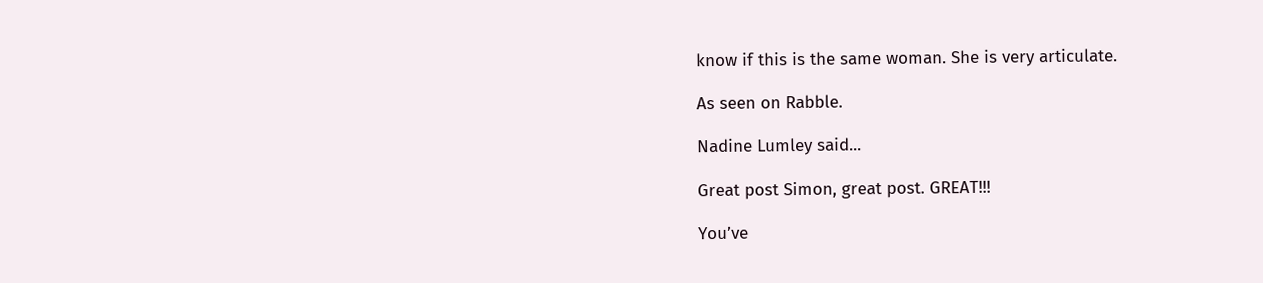know if this is the same woman. She is very articulate.

As seen on Rabble.

Nadine Lumley said...

Great post Simon, great post. GREAT!!!

You’ve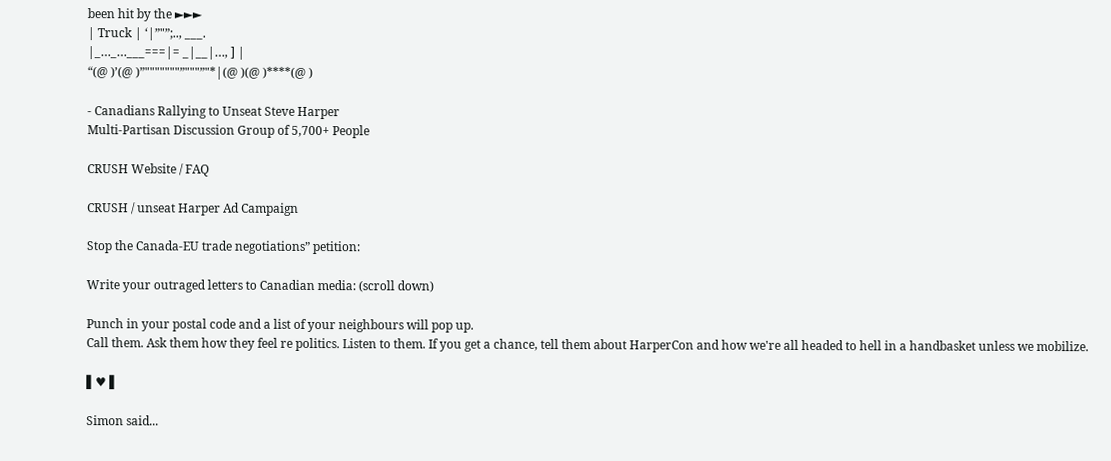been hit by the ►►►
| Truck | ‘|”"”;.., ___.
|_…_…___===|= _|__|…, ] |
“(@ )’(@ )”"""""""”"""”"*|(@ )(@ )****(@ )

- Canadians Rallying to Unseat Steve Harper
Multi-Partisan Discussion Group of 5,700+ People

CRUSH Website / FAQ

CRUSH / unseat Harper Ad Campaign

Stop the Canada-EU trade negotiations” petition:

Write your outraged letters to Canadian media: (scroll down)

Punch in your postal code and a list of your neighbours will pop up.
Call them. Ask them how they feel re politics. Listen to them. If you get a chance, tell them about HarperCon and how we're all headed to hell in a handbasket unless we mobilize.

▌♥ ▌

Simon said...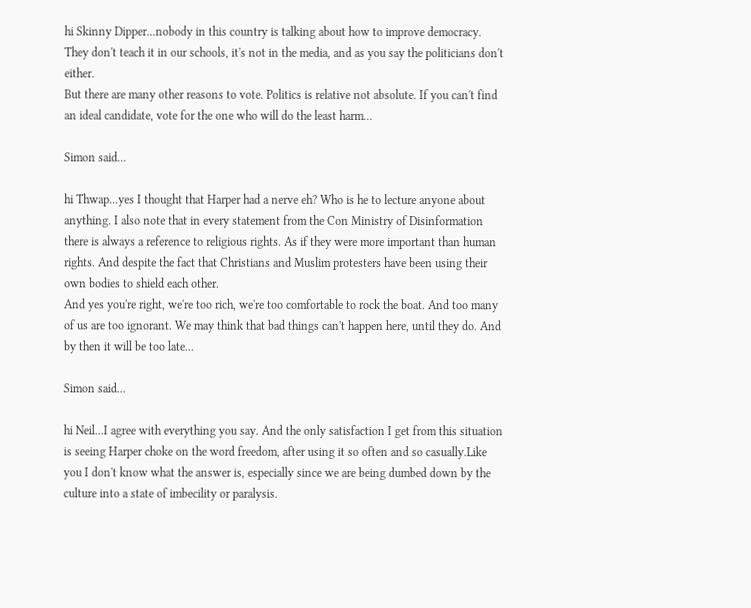hi Skinny Dipper...nobody in this country is talking about how to improve democracy. They don't teach it in our schools, it's not in the media, and as you say the politicians don't either.
But there are many other reasons to vote. Politics is relative not absolute. If you can't find an ideal candidate, vote for the one who will do the least harm...

Simon said...

hi Thwap...yes I thought that Harper had a nerve eh? Who is he to lecture anyone about anything. I also note that in every statement from the Con Ministry of Disinformation there is always a reference to religious rights. As if they were more important than human rights. And despite the fact that Christians and Muslim protesters have been using their own bodies to shield each other.
And yes you're right, we're too rich, we're too comfortable to rock the boat. And too many of us are too ignorant. We may think that bad things can't happen here, until they do. And by then it will be too late...

Simon said...

hi Neil...I agree with everything you say. And the only satisfaction I get from this situation is seeing Harper choke on the word freedom, after using it so often and so casually.Like you I don't know what the answer is, especially since we are being dumbed down by the culture into a state of imbecility or paralysis.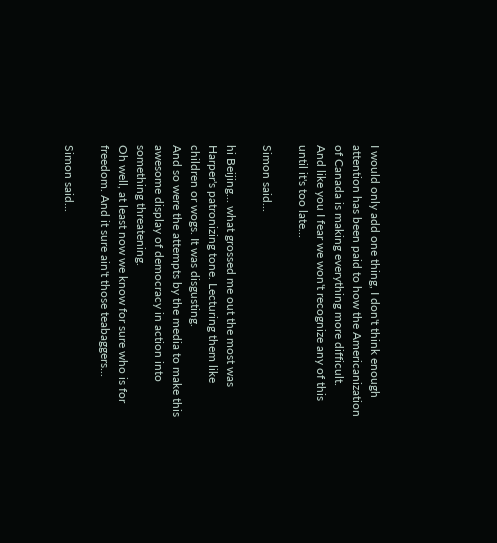I would only add one thing, I don't think enough attention has been paid to how the Americanization of Canada is making everything more difficult.
And like you I fear we won't recognize any of this until it's too late...

Simon said...

hi Beijing... what grossed me out the most was Harper's patronizing tone. Lecturing them like children or wogs. It was disgusting.
And so were the attempts by the media to make this awesome display of democracy in action into something threatening.
Oh well, at least now we know for sure who is for freedom. And it sure ain't those teabaggers...

Simon said...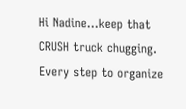Hi Nadine...keep that CRUSH truck chugging. Every step to organize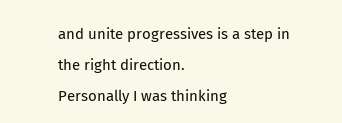and unite progressives is a step in the right direction.
Personally I was thinking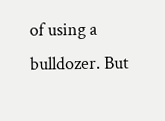of using a bulldozer. But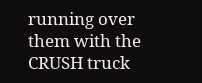running over them with the CRUSH truck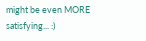might be even MORE satisfying... :)